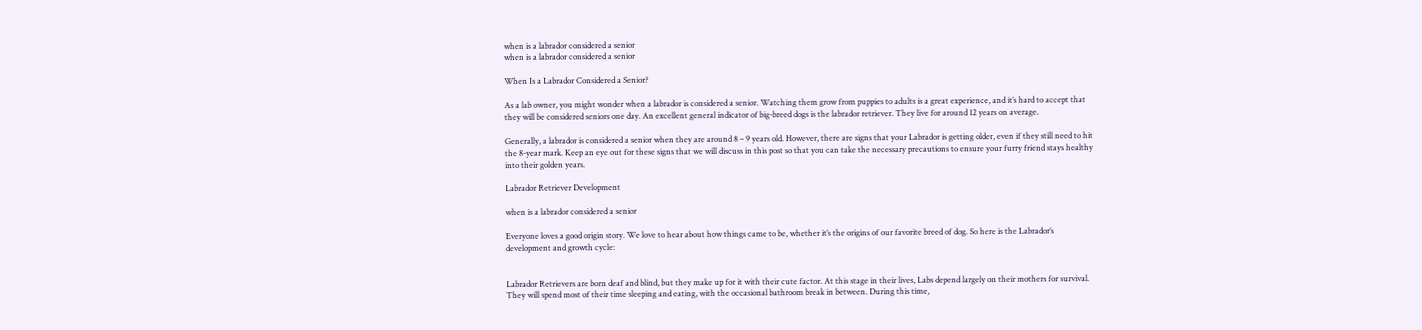when is a labrador considered a senior
when is a labrador considered a senior

When Is a Labrador Considered a Senior?

As a lab owner, you might wonder when a labrador is considered a senior. Watching them grow from puppies to adults is a great experience, and it’s hard to accept that they will be considered seniors one day. An excellent general indicator of big-breed dogs is the labrador retriever. They live for around 12 years on average.

Generally, a labrador is considered a senior when they are around 8 – 9 years old. However, there are signs that your Labrador is getting older, even if they still need to hit the 8-year mark. Keep an eye out for these signs that we will discuss in this post so that you can take the necessary precautions to ensure your furry friend stays healthy into their golden years.

Labrador Retriever Development

when is a labrador considered a senior

Everyone loves a good origin story. We love to hear about how things came to be, whether it’s the origins of our favorite breed of dog. So here is the Labrador’s development and growth cycle:


Labrador Retrievers are born deaf and blind, but they make up for it with their cute factor. At this stage in their lives, Labs depend largely on their mothers for survival. They will spend most of their time sleeping and eating, with the occasional bathroom break in between. During this time,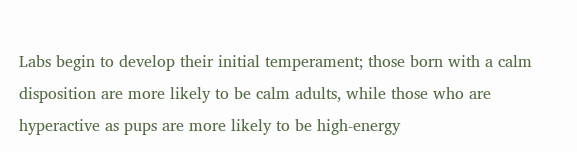Labs begin to develop their initial temperament; those born with a calm disposition are more likely to be calm adults, while those who are hyperactive as pups are more likely to be high-energy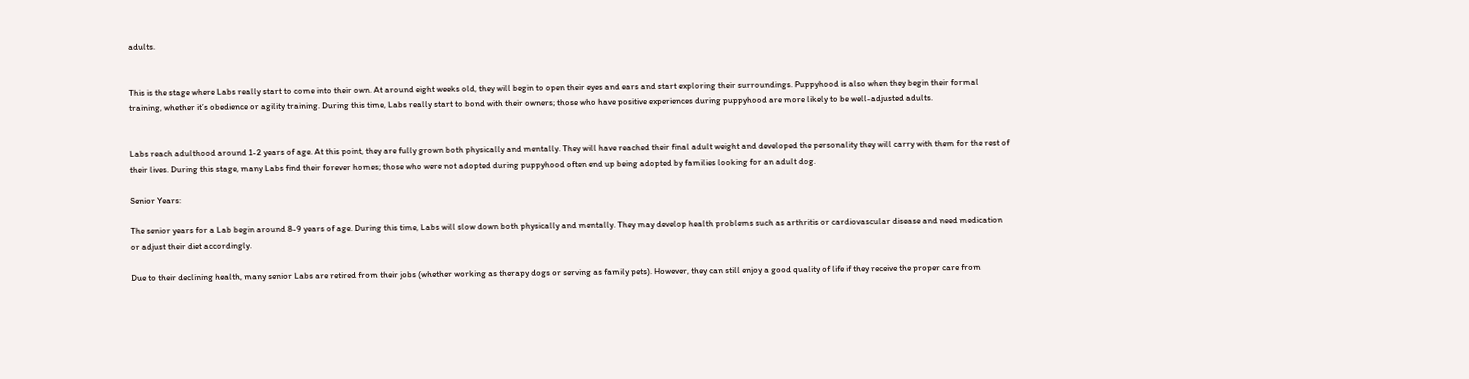adults.


This is the stage where Labs really start to come into their own. At around eight weeks old, they will begin to open their eyes and ears and start exploring their surroundings. Puppyhood is also when they begin their formal training, whether it’s obedience or agility training. During this time, Labs really start to bond with their owners; those who have positive experiences during puppyhood are more likely to be well-adjusted adults.


Labs reach adulthood around 1-2 years of age. At this point, they are fully grown both physically and mentally. They will have reached their final adult weight and developed the personality they will carry with them for the rest of their lives. During this stage, many Labs find their forever homes; those who were not adopted during puppyhood often end up being adopted by families looking for an adult dog.

Senior Years:

The senior years for a Lab begin around 8-9 years of age. During this time, Labs will slow down both physically and mentally. They may develop health problems such as arthritis or cardiovascular disease and need medication or adjust their diet accordingly.

Due to their declining health, many senior Labs are retired from their jobs (whether working as therapy dogs or serving as family pets). However, they can still enjoy a good quality of life if they receive the proper care from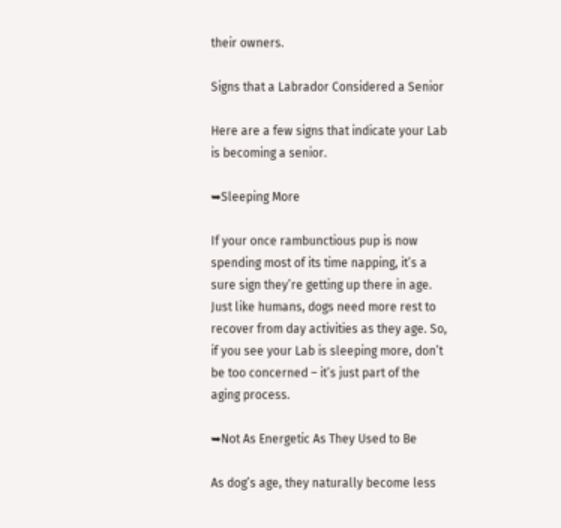their owners.

Signs that a Labrador Considered a Senior

Here are a few signs that indicate your Lab is becoming a senior.

➥Sleeping More

If your once rambunctious pup is now spending most of its time napping, it’s a sure sign they’re getting up there in age. Just like humans, dogs need more rest to recover from day activities as they age. So, if you see your Lab is sleeping more, don’t be too concerned – it’s just part of the aging process.

➥Not As Energetic As They Used to Be

As dog’s age, they naturally become less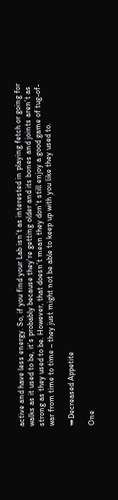active and have less energy. So, if you find your Lab isn’t as interested in playing fetch or going for walks as it used to be, it’s probably because they’re getting older and its bones and joints aren’t as strong as they used to be. However, that doesn’t mean they don’t still enjoy a good game of tug-of-war from time to time – they just might not be able to keep up with you like they used to.

➥Decreased Appetite

One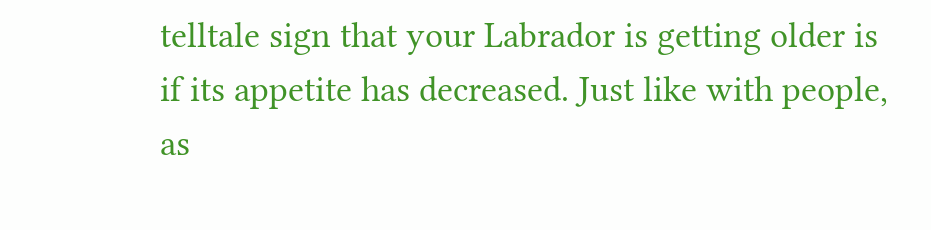telltale sign that your Labrador is getting older is if its appetite has decreased. Just like with people, as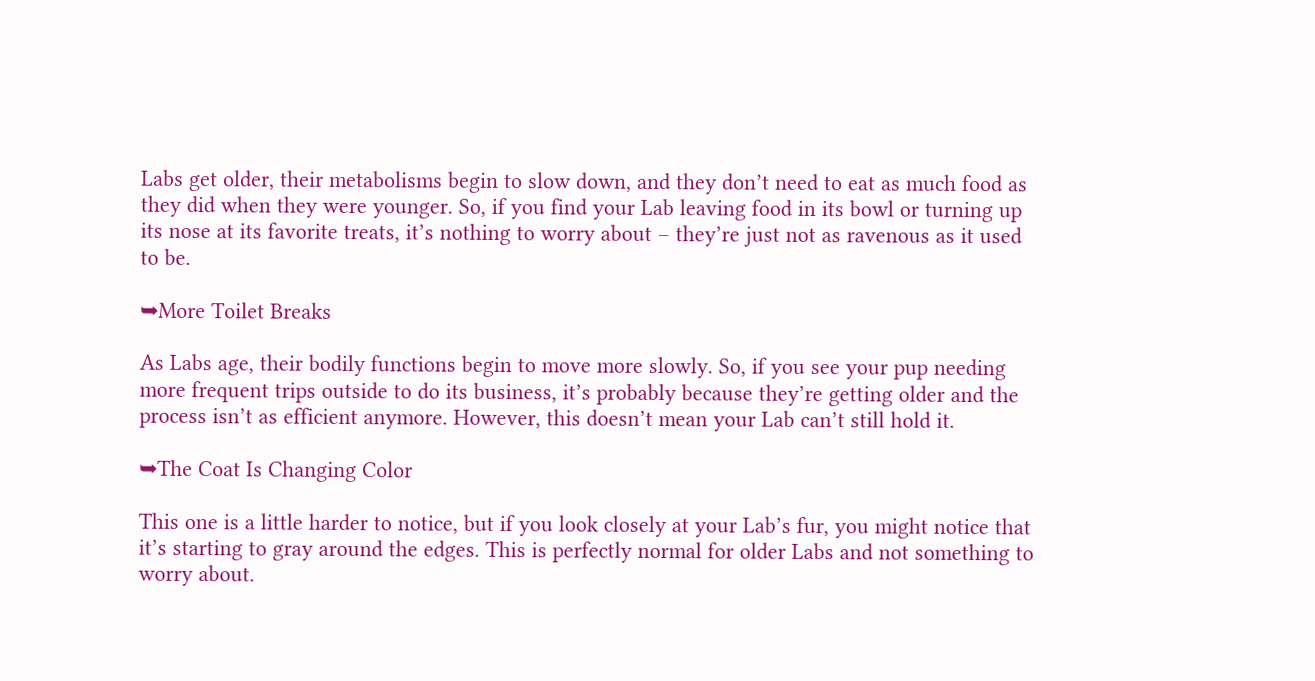Labs get older, their metabolisms begin to slow down, and they don’t need to eat as much food as they did when they were younger. So, if you find your Lab leaving food in its bowl or turning up its nose at its favorite treats, it’s nothing to worry about – they’re just not as ravenous as it used to be.

➥More Toilet Breaks

As Labs age, their bodily functions begin to move more slowly. So, if you see your pup needing more frequent trips outside to do its business, it’s probably because they’re getting older and the process isn’t as efficient anymore. However, this doesn’t mean your Lab can’t still hold it.

➥The Coat Is Changing Color

This one is a little harder to notice, but if you look closely at your Lab’s fur, you might notice that it’s starting to gray around the edges. This is perfectly normal for older Labs and not something to worry about.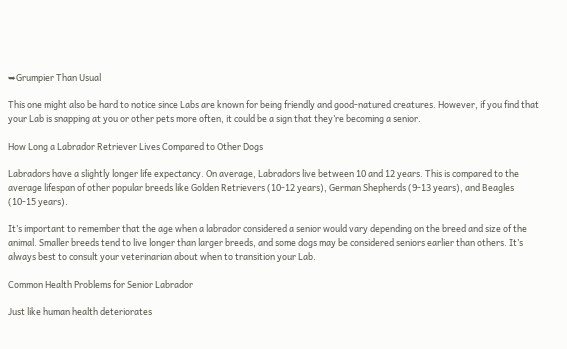➥Grumpier Than Usual

This one might also be hard to notice since Labs are known for being friendly and good-natured creatures. However, if you find that your Lab is snapping at you or other pets more often, it could be a sign that they’re becoming a senior.

How Long a Labrador Retriever Lives Compared to Other Dogs

Labradors have a slightly longer life expectancy. On average, Labradors live between 10 and 12 years. This is compared to the average lifespan of other popular breeds like Golden Retrievers (10-12 years), German Shepherds (9-13 years), and Beagles (10-15 years).

It’s important to remember that the age when a labrador considered a senior would vary depending on the breed and size of the animal. Smaller breeds tend to live longer than larger breeds, and some dogs may be considered seniors earlier than others. It’s always best to consult your veterinarian about when to transition your Lab.

Common Health Problems for Senior Labrador

Just like human health deteriorates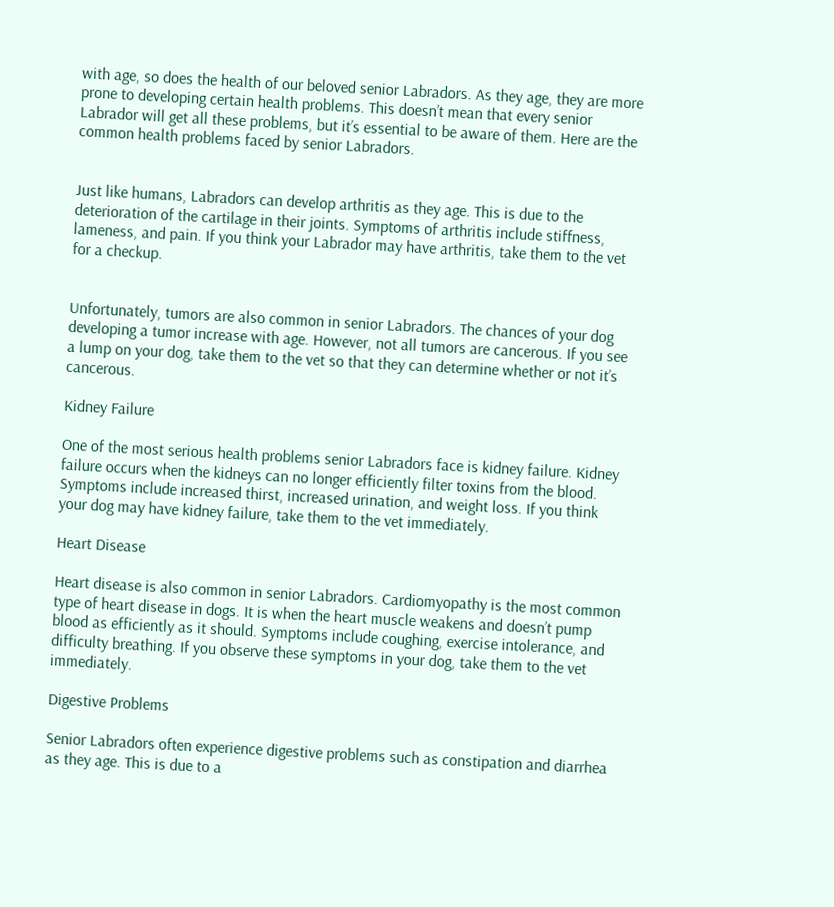with age, so does the health of our beloved senior Labradors. As they age, they are more prone to developing certain health problems. This doesn’t mean that every senior Labrador will get all these problems, but it’s essential to be aware of them. Here are the common health problems faced by senior Labradors.


Just like humans, Labradors can develop arthritis as they age. This is due to the deterioration of the cartilage in their joints. Symptoms of arthritis include stiffness, lameness, and pain. If you think your Labrador may have arthritis, take them to the vet for a checkup.


Unfortunately, tumors are also common in senior Labradors. The chances of your dog developing a tumor increase with age. However, not all tumors are cancerous. If you see a lump on your dog, take them to the vet so that they can determine whether or not it’s cancerous.

Kidney Failure

One of the most serious health problems senior Labradors face is kidney failure. Kidney failure occurs when the kidneys can no longer efficiently filter toxins from the blood. Symptoms include increased thirst, increased urination, and weight loss. If you think your dog may have kidney failure, take them to the vet immediately.

Heart Disease

Heart disease is also common in senior Labradors. Cardiomyopathy is the most common type of heart disease in dogs. It is when the heart muscle weakens and doesn’t pump blood as efficiently as it should. Symptoms include coughing, exercise intolerance, and difficulty breathing. If you observe these symptoms in your dog, take them to the vet immediately.

Digestive Problems

Senior Labradors often experience digestive problems such as constipation and diarrhea as they age. This is due to a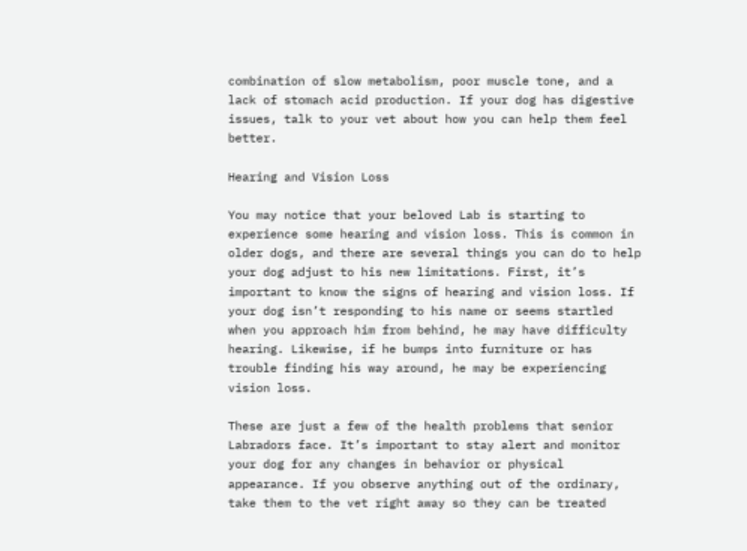combination of slow metabolism, poor muscle tone, and a lack of stomach acid production. If your dog has digestive issues, talk to your vet about how you can help them feel better.

Hearing and Vision Loss

You may notice that your beloved Lab is starting to experience some hearing and vision loss. This is common in older dogs, and there are several things you can do to help your dog adjust to his new limitations. First, it’s important to know the signs of hearing and vision loss. If your dog isn’t responding to his name or seems startled when you approach him from behind, he may have difficulty hearing. Likewise, if he bumps into furniture or has trouble finding his way around, he may be experiencing vision loss.

These are just a few of the health problems that senior Labradors face. It’s important to stay alert and monitor your dog for any changes in behavior or physical appearance. If you observe anything out of the ordinary, take them to the vet right away so they can be treated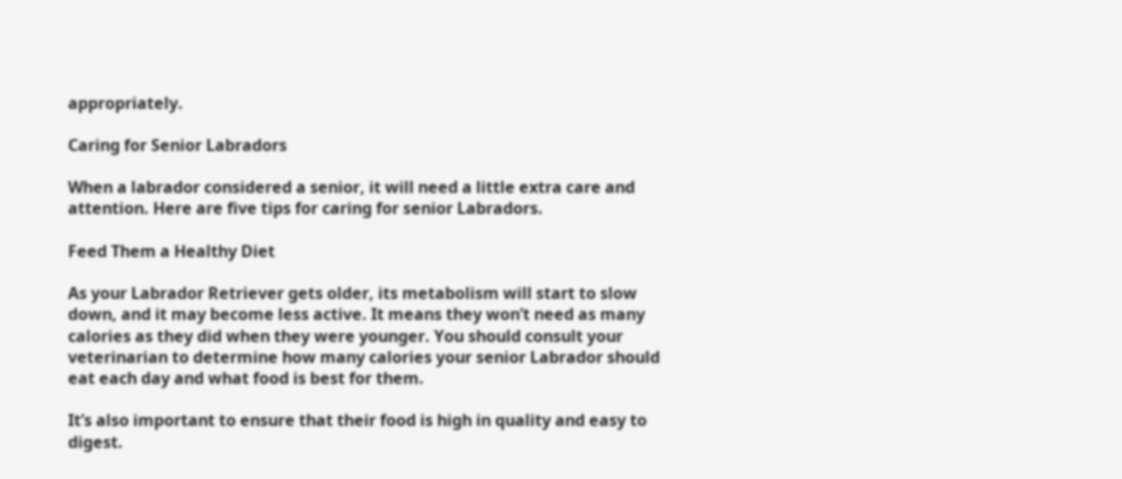appropriately.

Caring for Senior Labradors

When a labrador considered a senior, it will need a little extra care and attention. Here are five tips for caring for senior Labradors.

Feed Them a Healthy Diet

As your Labrador Retriever gets older, its metabolism will start to slow down, and it may become less active. It means they won’t need as many calories as they did when they were younger. You should consult your veterinarian to determine how many calories your senior Labrador should eat each day and what food is best for them.

It’s also important to ensure that their food is high in quality and easy to digest.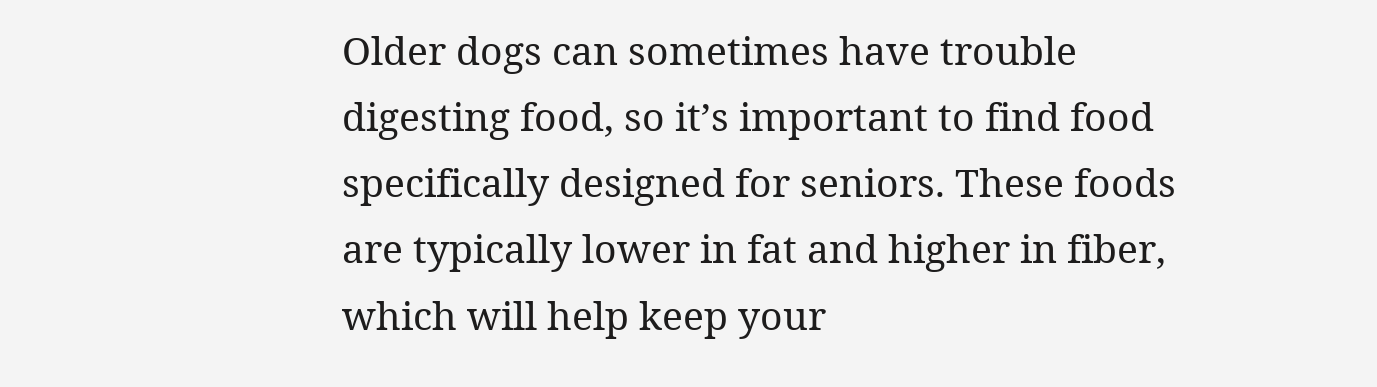Older dogs can sometimes have trouble digesting food, so it’s important to find food specifically designed for seniors. These foods are typically lower in fat and higher in fiber, which will help keep your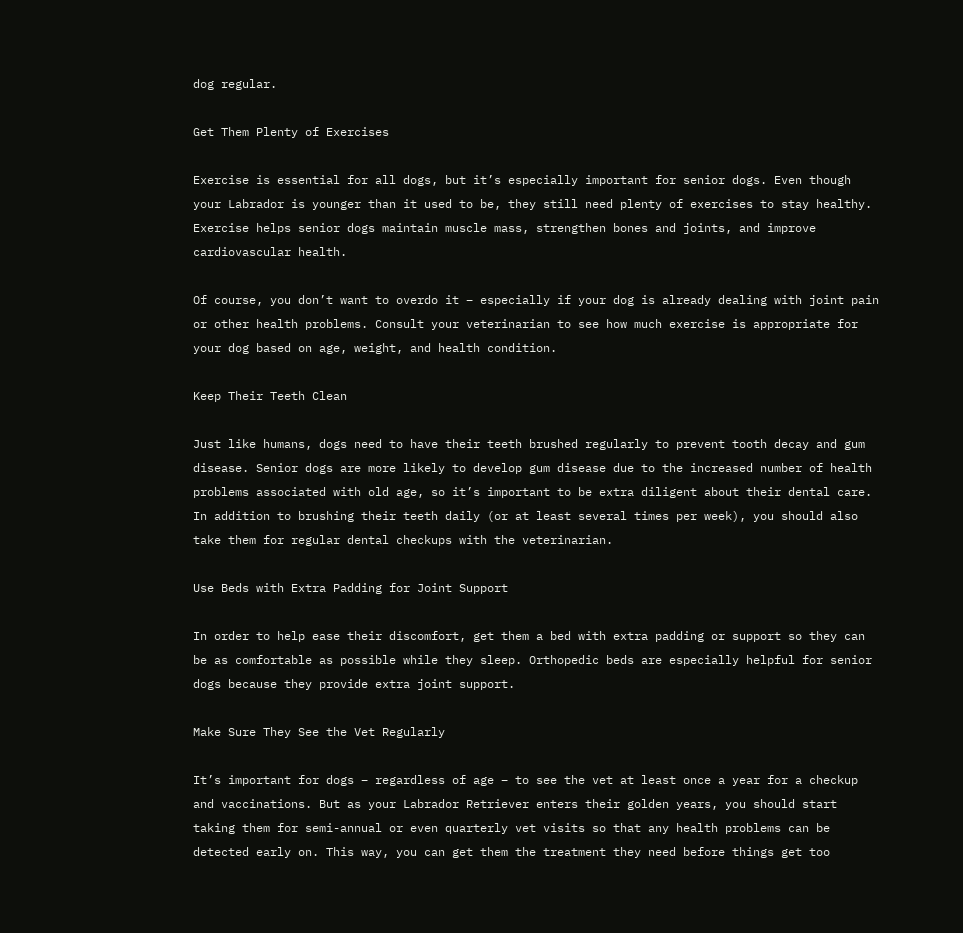dog regular.

Get Them Plenty of Exercises

Exercise is essential for all dogs, but it’s especially important for senior dogs. Even though your Labrador is younger than it used to be, they still need plenty of exercises to stay healthy. Exercise helps senior dogs maintain muscle mass, strengthen bones and joints, and improve cardiovascular health.

Of course, you don’t want to overdo it – especially if your dog is already dealing with joint pain or other health problems. Consult your veterinarian to see how much exercise is appropriate for your dog based on age, weight, and health condition.

Keep Their Teeth Clean

Just like humans, dogs need to have their teeth brushed regularly to prevent tooth decay and gum disease. Senior dogs are more likely to develop gum disease due to the increased number of health problems associated with old age, so it’s important to be extra diligent about their dental care. In addition to brushing their teeth daily (or at least several times per week), you should also take them for regular dental checkups with the veterinarian.

Use Beds with Extra Padding for Joint Support

In order to help ease their discomfort, get them a bed with extra padding or support so they can be as comfortable as possible while they sleep. Orthopedic beds are especially helpful for senior dogs because they provide extra joint support.

Make Sure They See the Vet Regularly

It’s important for dogs – regardless of age – to see the vet at least once a year for a checkup and vaccinations. But as your Labrador Retriever enters their golden years, you should start taking them for semi-annual or even quarterly vet visits so that any health problems can be detected early on. This way, you can get them the treatment they need before things get too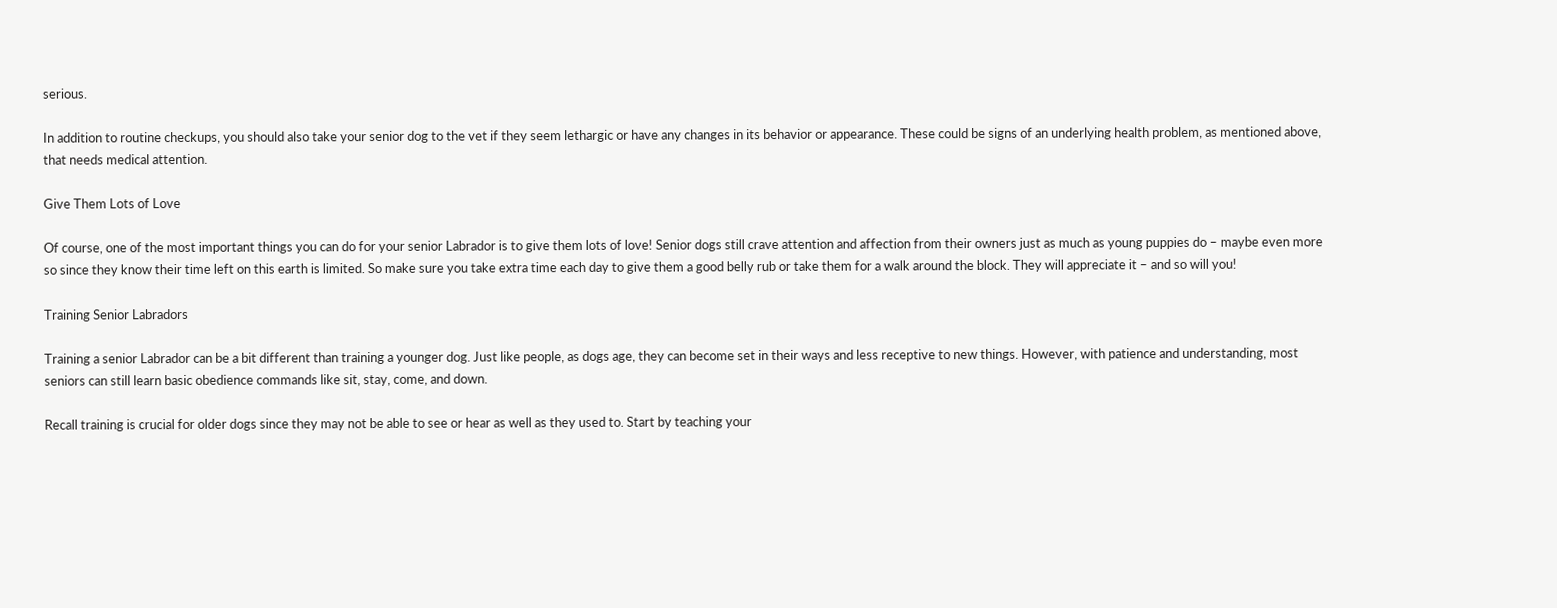serious.

In addition to routine checkups, you should also take your senior dog to the vet if they seem lethargic or have any changes in its behavior or appearance. These could be signs of an underlying health problem, as mentioned above, that needs medical attention.

Give Them Lots of Love

Of course, one of the most important things you can do for your senior Labrador is to give them lots of love! Senior dogs still crave attention and affection from their owners just as much as young puppies do – maybe even more so since they know their time left on this earth is limited. So make sure you take extra time each day to give them a good belly rub or take them for a walk around the block. They will appreciate it – and so will you!

Training Senior Labradors

Training a senior Labrador can be a bit different than training a younger dog. Just like people, as dogs age, they can become set in their ways and less receptive to new things. However, with patience and understanding, most seniors can still learn basic obedience commands like sit, stay, come, and down.

Recall training is crucial for older dogs since they may not be able to see or hear as well as they used to. Start by teaching your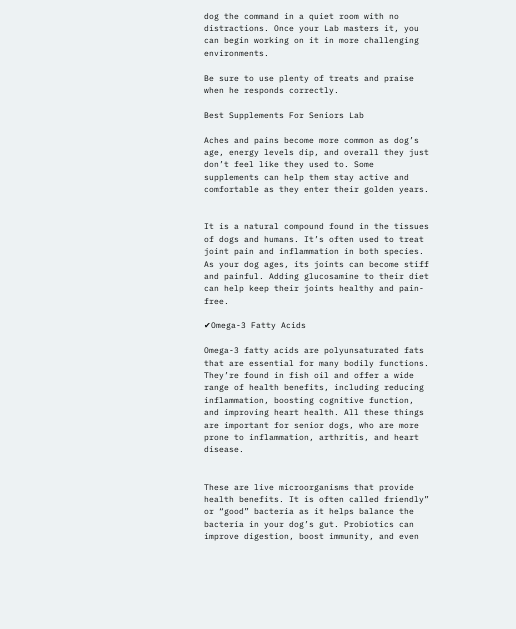dog the command in a quiet room with no distractions. Once your Lab masters it, you can begin working on it in more challenging environments.

Be sure to use plenty of treats and praise when he responds correctly.

Best Supplements For Seniors Lab

Aches and pains become more common as dog’s age, energy levels dip, and overall they just don’t feel like they used to. Some supplements can help them stay active and comfortable as they enter their golden years.


It is a natural compound found in the tissues of dogs and humans. It’s often used to treat joint pain and inflammation in both species. As your dog ages, its joints can become stiff and painful. Adding glucosamine to their diet can help keep their joints healthy and pain-free.

✔Omega-3 Fatty Acids

Omega-3 fatty acids are polyunsaturated fats that are essential for many bodily functions. They’re found in fish oil and offer a wide range of health benefits, including reducing inflammation, boosting cognitive function, and improving heart health. All these things are important for senior dogs, who are more prone to inflammation, arthritis, and heart disease.


These are live microorganisms that provide health benefits. It is often called friendly” or “good” bacteria as it helps balance the bacteria in your dog’s gut. Probiotics can improve digestion, boost immunity, and even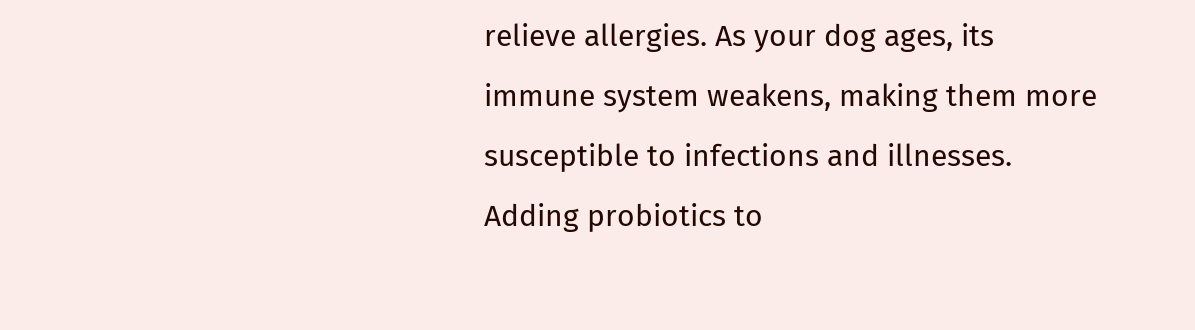relieve allergies. As your dog ages, its immune system weakens, making them more susceptible to infections and illnesses. Adding probiotics to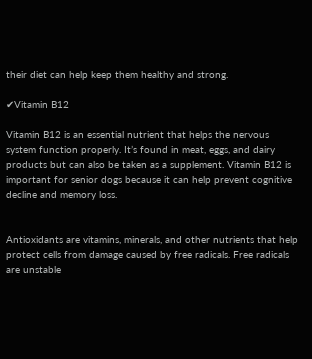their diet can help keep them healthy and strong.

✔Vitamin B12

Vitamin B12 is an essential nutrient that helps the nervous system function properly. It’s found in meat, eggs, and dairy products but can also be taken as a supplement. Vitamin B12 is important for senior dogs because it can help prevent cognitive decline and memory loss.


Antioxidants are vitamins, minerals, and other nutrients that help protect cells from damage caused by free radicals. Free radicals are unstable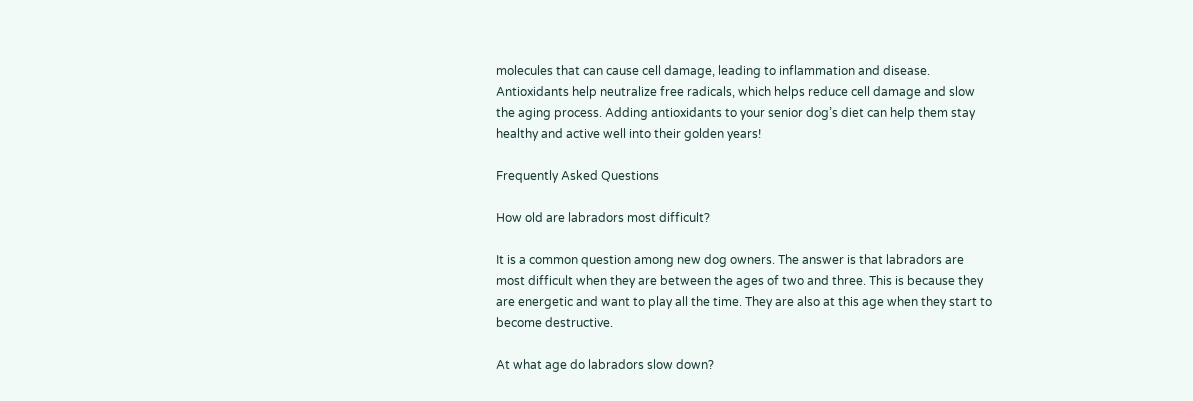molecules that can cause cell damage, leading to inflammation and disease. Antioxidants help neutralize free radicals, which helps reduce cell damage and slow the aging process. Adding antioxidants to your senior dog’s diet can help them stay healthy and active well into their golden years!

Frequently Asked Questions

How old are labradors most difficult?

It is a common question among new dog owners. The answer is that labradors are most difficult when they are between the ages of two and three. This is because they are energetic and want to play all the time. They are also at this age when they start to become destructive.

At what age do labradors slow down?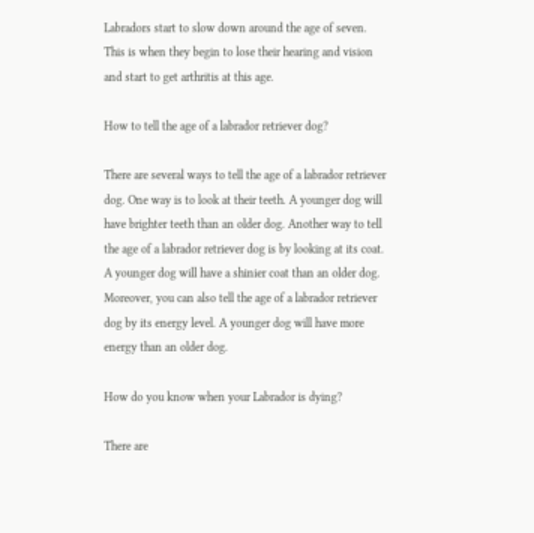Labradors start to slow down around the age of seven. This is when they begin to lose their hearing and vision and start to get arthritis at this age.

How to tell the age of a labrador retriever dog?

There are several ways to tell the age of a labrador retriever dog. One way is to look at their teeth. A younger dog will have brighter teeth than an older dog. Another way to tell the age of a labrador retriever dog is by looking at its coat. A younger dog will have a shinier coat than an older dog. Moreover, you can also tell the age of a labrador retriever dog by its energy level. A younger dog will have more energy than an older dog.

How do you know when your Labrador is dying?

There are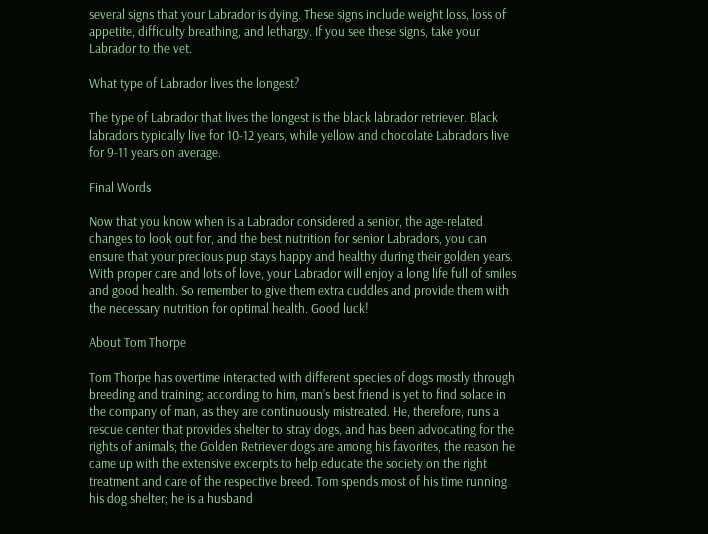several signs that your Labrador is dying. These signs include weight loss, loss of appetite, difficulty breathing, and lethargy. If you see these signs, take your Labrador to the vet.

What type of Labrador lives the longest?

The type of Labrador that lives the longest is the black labrador retriever. Black labradors typically live for 10-12 years, while yellow and chocolate Labradors live for 9-11 years on average.

Final Words

Now that you know when is a Labrador considered a senior, the age-related changes to look out for, and the best nutrition for senior Labradors, you can ensure that your precious pup stays happy and healthy during their golden years. With proper care and lots of love, your Labrador will enjoy a long life full of smiles and good health. So remember to give them extra cuddles and provide them with the necessary nutrition for optimal health. Good luck!

About Tom Thorpe

Tom Thorpe has overtime interacted with different species of dogs mostly through breeding and training; according to him, man’s best friend is yet to find solace in the company of man, as they are continuously mistreated. He, therefore, runs a rescue center that provides shelter to stray dogs, and has been advocating for the rights of animals; the Golden Retriever dogs are among his favorites, the reason he came up with the extensive excerpts to help educate the society on the right treatment and care of the respective breed. Tom spends most of his time running his dog shelter; he is a husband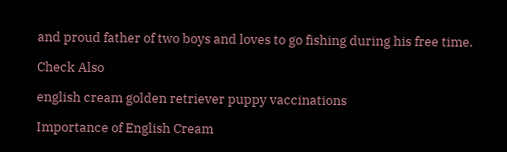and proud father of two boys and loves to go fishing during his free time.

Check Also

english cream golden retriever puppy vaccinations

Importance of English Cream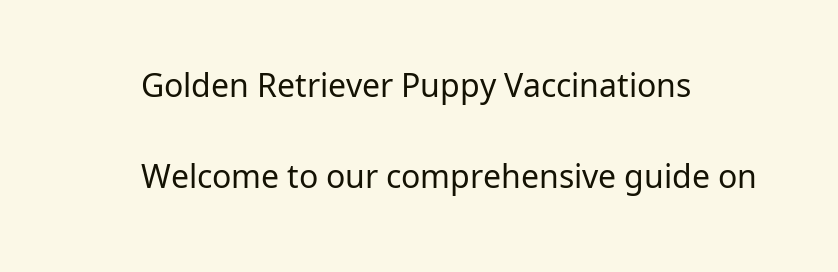Golden Retriever Puppy Vaccinations

Welcome to our comprehensive guide on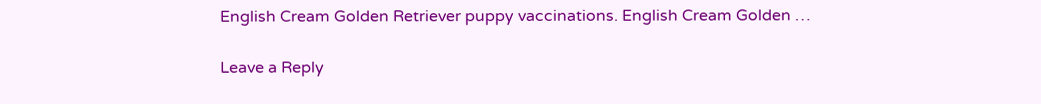English Cream Golden Retriever puppy vaccinations. English Cream Golden …

Leave a Reply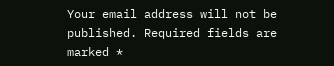Your email address will not be published. Required fields are marked *